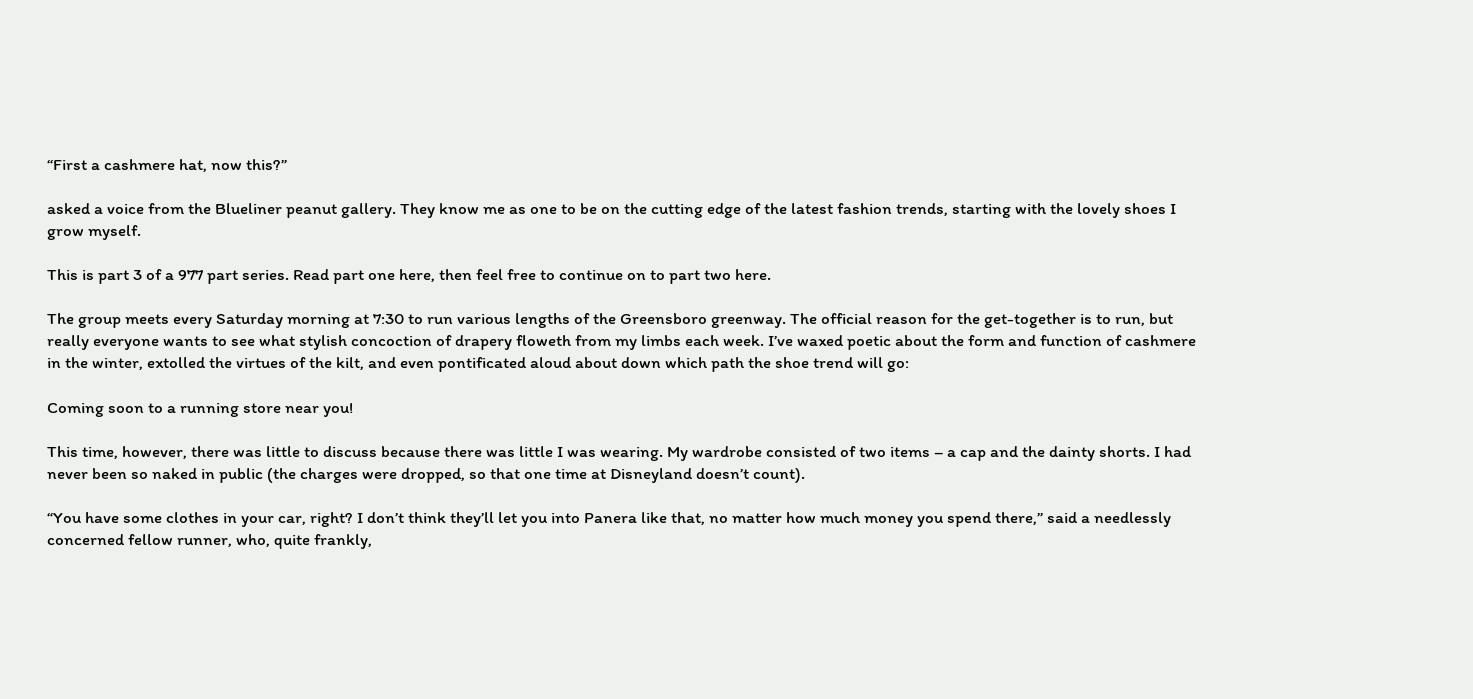“First a cashmere hat, now this?”

asked a voice from the Blueliner peanut gallery. They know me as one to be on the cutting edge of the latest fashion trends, starting with the lovely shoes I grow myself.

This is part 3 of a 977 part series. Read part one here, then feel free to continue on to part two here.

The group meets every Saturday morning at 7:30 to run various lengths of the Greensboro greenway. The official reason for the get-together is to run, but really everyone wants to see what stylish concoction of drapery floweth from my limbs each week. I’ve waxed poetic about the form and function of cashmere in the winter, extolled the virtues of the kilt, and even pontificated aloud about down which path the shoe trend will go:

Coming soon to a running store near you!

This time, however, there was little to discuss because there was little I was wearing. My wardrobe consisted of two items – a cap and the dainty shorts. I had never been so naked in public (the charges were dropped, so that one time at Disneyland doesn’t count).

“You have some clothes in your car, right? I don’t think they’ll let you into Panera like that, no matter how much money you spend there,” said a needlessly concerned fellow runner, who, quite frankly,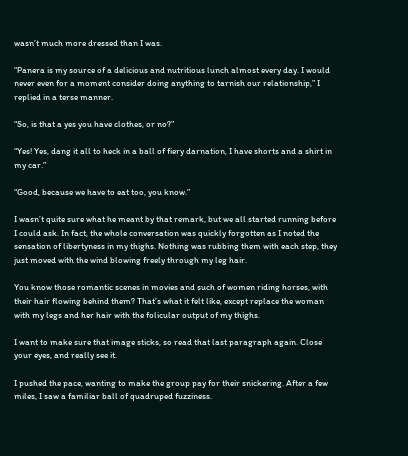wasn’t much more dressed than I was.

“Panera is my source of a delicious and nutritious lunch almost every day. I would never even for a moment consider doing anything to tarnish our relationship,” I replied in a terse manner.

“So, is that a yes you have clothes, or no?”

“Yes! Yes, dang it all to heck in a ball of fiery darnation, I have shorts and a shirt in my car.”

“Good, because we have to eat too, you know.”

I wasn’t quite sure what he meant by that remark, but we all started running before I could ask. In fact, the whole conversation was quickly forgotten as I noted the sensation of libertyness in my thighs. Nothing was rubbing them with each step, they just moved with the wind blowing freely through my leg hair.

You know those romantic scenes in movies and such of women riding horses, with their hair flowing behind them? That’s what it felt like, except replace the woman with my legs and her hair with the folicular output of my thighs.

I want to make sure that image sticks, so read that last paragraph again. Close your eyes, and really see it.

I pushed the pace, wanting to make the group pay for their snickering. After a few miles, I saw a familiar ball of quadruped fuzziness.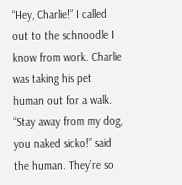“Hey, Charlie!” I called out to the schnoodle I know from work. Charlie was taking his pet human out for a walk. “Stay away from my dog, you naked sicko!” said the human. They’re so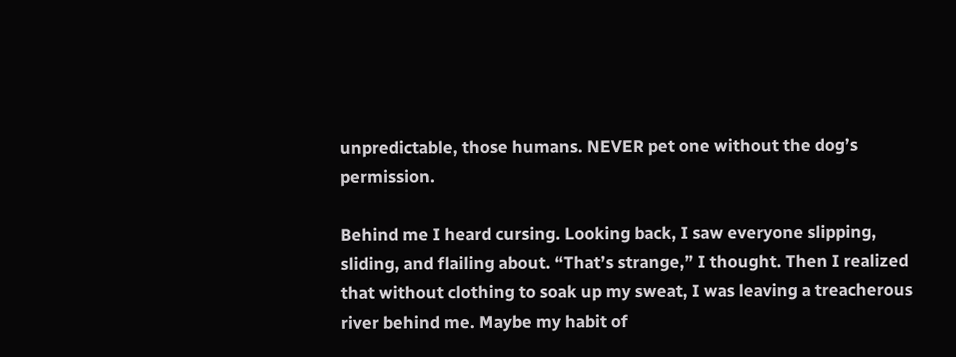unpredictable, those humans. NEVER pet one without the dog’s permission.

Behind me I heard cursing. Looking back, I saw everyone slipping, sliding, and flailing about. “That’s strange,” I thought. Then I realized that without clothing to soak up my sweat, I was leaving a treacherous river behind me. Maybe my habit of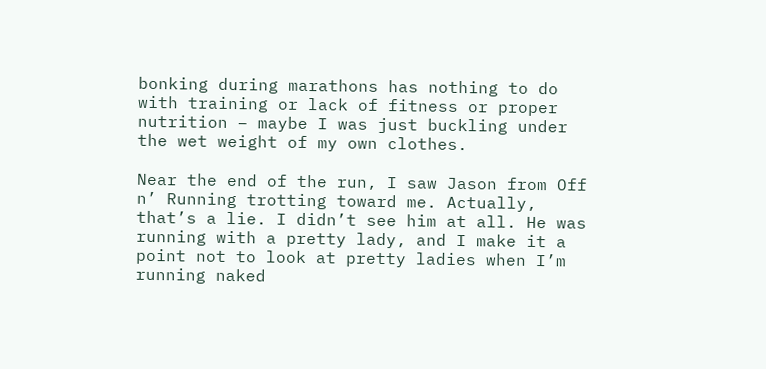bonking during marathons has nothing to do with training or lack of fitness or proper nutrition – maybe I was just buckling under the wet weight of my own clothes.

Near the end of the run, I saw Jason from Off n’ Running trotting toward me. Actually, that’s a lie. I didn’t see him at all. He was running with a pretty lady, and I make it a point not to look at pretty ladies when I’m running naked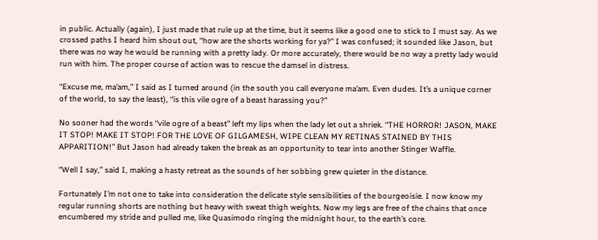in public. Actually (again), I just made that rule up at the time, but it seems like a good one to stick to I must say. As we crossed paths I heard him shout out, “how are the shorts working for ya?” I was confused; it sounded like Jason, but there was no way he would be running with a pretty lady. Or more accurately, there would be no way a pretty lady would run with him. The proper course of action was to rescue the damsel in distress.

“Excuse me, ma’am,” I said as I turned around (in the south you call everyone ma’am. Even dudes. It’s a unique corner of the world, to say the least), “is this vile ogre of a beast harassing you?”

No sooner had the words “vile ogre of a beast” left my lips when the lady let out a shriek. “THE HORROR! JASON, MAKE IT STOP! MAKE IT STOP! FOR THE LOVE OF GILGAMESH, WIPE CLEAN MY RETINAS STAINED BY THIS APPARITION!” But Jason had already taken the break as an opportunity to tear into another Stinger Waffle.

“Well I say,” said I, making a hasty retreat as the sounds of her sobbing grew quieter in the distance.

Fortunately I’m not one to take into consideration the delicate style sensibilities of the bourgeoisie. I now know my regular running shorts are nothing but heavy with sweat thigh weights. Now my legs are free of the chains that once encumbered my stride and pulled me, like Quasimodo ringing the midnight hour, to the earth’s core.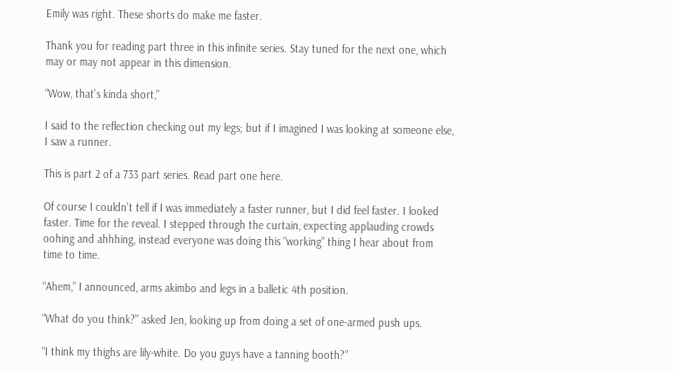Emily was right. These shorts do make me faster.

Thank you for reading part three in this infinite series. Stay tuned for the next one, which may or may not appear in this dimension.

“Wow, that’s kinda short,”

I said to the reflection checking out my legs; but if I imagined I was looking at someone else, I saw a runner.

This is part 2 of a 733 part series. Read part one here.

Of course I couldn’t tell if I was immediately a faster runner, but I did feel faster. I looked faster. Time for the reveal. I stepped through the curtain, expecting applauding crowds oohing and ahhhing, instead everyone was doing this “working” thing I hear about from time to time.

“Ahem,” I announced, arms akimbo and legs in a balletic 4th position.

“What do you think?” asked Jen, looking up from doing a set of one-armed push ups.

“I think my thighs are lily-white. Do you guys have a tanning booth?”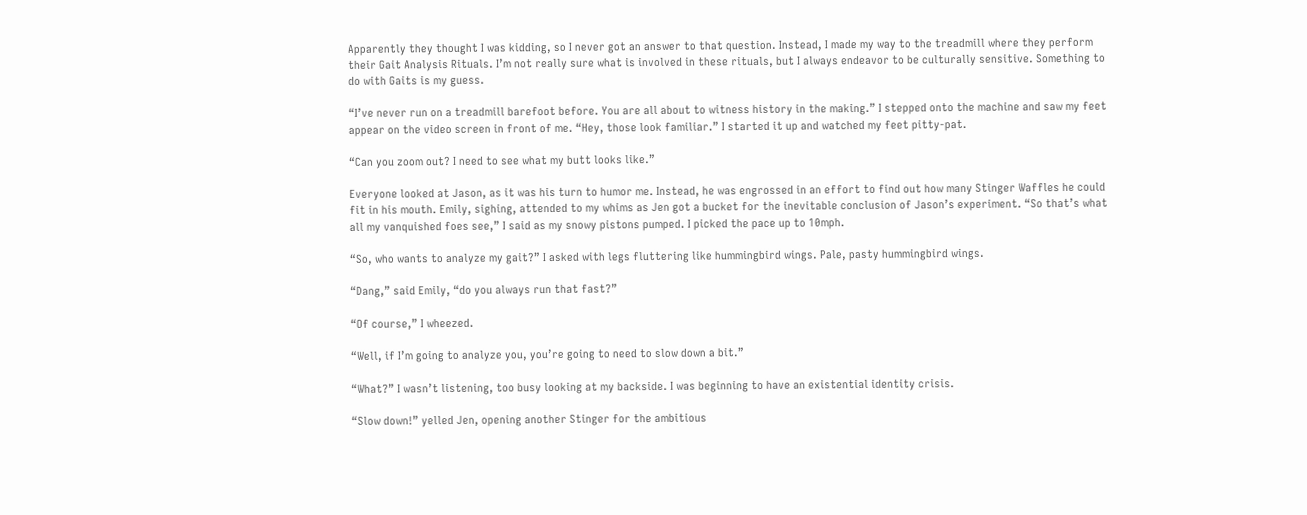Apparently they thought I was kidding, so I never got an answer to that question. Instead, I made my way to the treadmill where they perform their Gait Analysis Rituals. I’m not really sure what is involved in these rituals, but I always endeavor to be culturally sensitive. Something to do with Gaits is my guess.

“I’ve never run on a treadmill barefoot before. You are all about to witness history in the making.” I stepped onto the machine and saw my feet appear on the video screen in front of me. “Hey, those look familiar.” I started it up and watched my feet pitty-pat.

“Can you zoom out? I need to see what my butt looks like.”

Everyone looked at Jason, as it was his turn to humor me. Instead, he was engrossed in an effort to find out how many Stinger Waffles he could fit in his mouth. Emily, sighing, attended to my whims as Jen got a bucket for the inevitable conclusion of Jason’s experiment. “So that’s what all my vanquished foes see,” I said as my snowy pistons pumped. I picked the pace up to 10mph.

“So, who wants to analyze my gait?” I asked with legs fluttering like hummingbird wings. Pale, pasty hummingbird wings.

“Dang,” said Emily, “do you always run that fast?”

“Of course,” I wheezed.

“Well, if I’m going to analyze you, you’re going to need to slow down a bit.”

“What?” I wasn’t listening, too busy looking at my backside. I was beginning to have an existential identity crisis.

“Slow down!” yelled Jen, opening another Stinger for the ambitious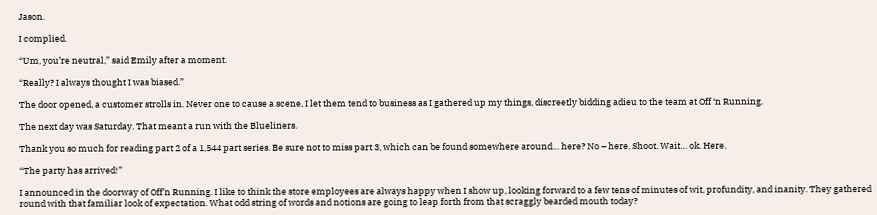Jason.

I complied.

“Um, you’re neutral,” said Emily after a moment.

“Really? I always thought I was biased.”

The door opened, a customer strolls in. Never one to cause a scene, I let them tend to business as I gathered up my things, discreetly bidding adieu to the team at Off ‘n Running.

The next day was Saturday. That meant a run with the Blueliners.

Thank you so much for reading part 2 of a 1,544 part series. Be sure not to miss part 3, which can be found somewhere around… here? No – here. Shoot. Wait… ok. Here.

“The party has arrived!”

I announced in the doorway of Off’n Running. I like to think the store employees are always happy when I show up, looking forward to a few tens of minutes of wit, profundity, and inanity. They gathered round with that familiar look of expectation. What odd string of words and notions are going to leap forth from that scraggly bearded mouth today?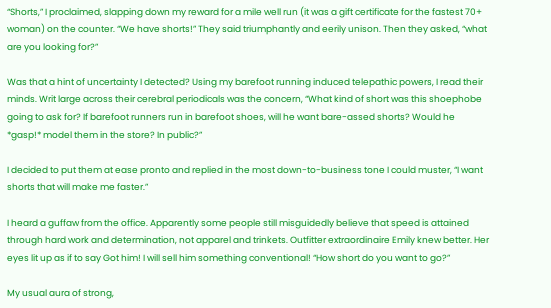“Shorts,” I proclaimed, slapping down my reward for a mile well run (it was a gift certificate for the fastest 70+ woman) on the counter. “We have shorts!” They said triumphantly and eerily unison. Then they asked, “what are you looking for?”

Was that a hint of uncertainty I detected? Using my barefoot running induced telepathic powers, I read their minds. Writ large across their cerebral periodicals was the concern, “What kind of short was this shoephobe going to ask for? If barefoot runners run in barefoot shoes, will he want bare-assed shorts? Would he *gasp!* model them in the store? In public?”

I decided to put them at ease pronto and replied in the most down-to-business tone I could muster, “I want shorts that will make me faster.”

I heard a guffaw from the office. Apparently some people still misguidedly believe that speed is attained through hard work and determination, not apparel and trinkets. Outfitter extraordinaire Emily knew better. Her eyes lit up as if to say Got him! I will sell him something conventional! “How short do you want to go?”

My usual aura of strong,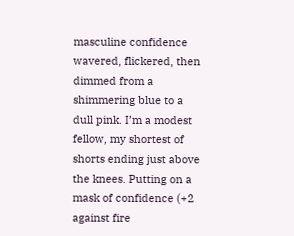masculine confidence wavered, flickered, then dimmed from a shimmering blue to a dull pink. I’m a modest fellow, my shortest of shorts ending just above the knees. Putting on a mask of confidence (+2 against fire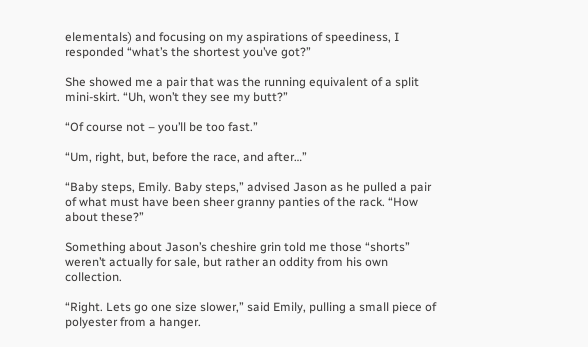elementals) and focusing on my aspirations of speediness, I responded “what’s the shortest you’ve got?”

She showed me a pair that was the running equivalent of a split mini-skirt. “Uh, won’t they see my butt?”

“Of course not – you’ll be too fast.”

“Um, right, but, before the race, and after…”

“Baby steps, Emily. Baby steps,” advised Jason as he pulled a pair of what must have been sheer granny panties of the rack. “How about these?”

Something about Jason’s cheshire grin told me those “shorts” weren’t actually for sale, but rather an oddity from his own collection.

“Right. Lets go one size slower,” said Emily, pulling a small piece of polyester from a hanger.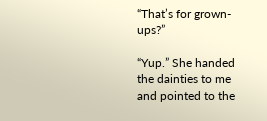“That’s for grown-ups?”

“Yup.” She handed the dainties to me and pointed to the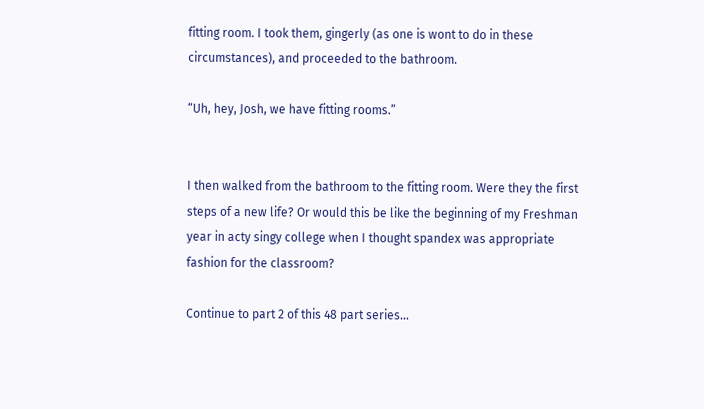fitting room. I took them, gingerly (as one is wont to do in these circumstances), and proceeded to the bathroom.

“Uh, hey, Josh, we have fitting rooms.”


I then walked from the bathroom to the fitting room. Were they the first steps of a new life? Or would this be like the beginning of my Freshman year in acty singy college when I thought spandex was appropriate fashion for the classroom?

Continue to part 2 of this 48 part series…